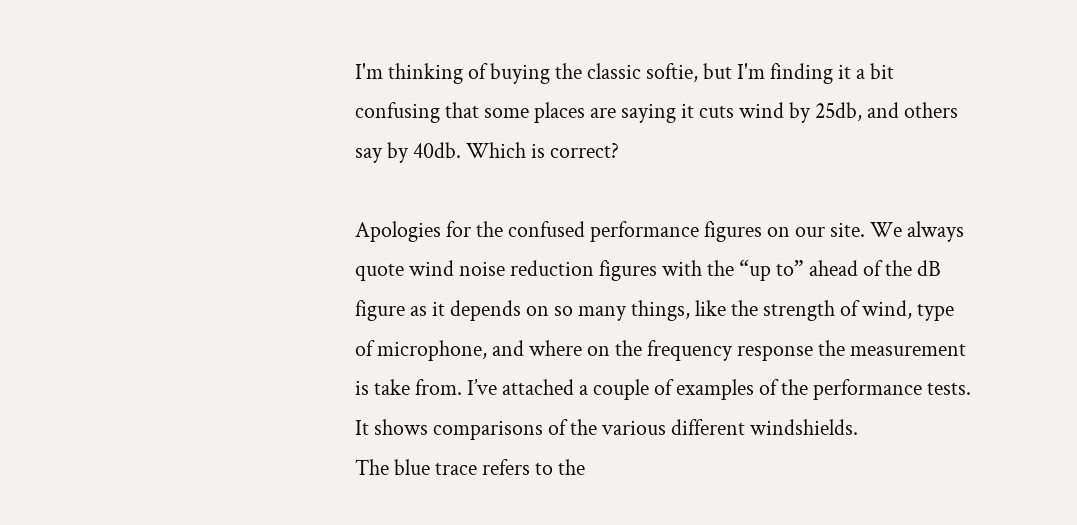I'm thinking of buying the classic softie, but I'm finding it a bit confusing that some places are saying it cuts wind by 25db, and others say by 40db. Which is correct?

Apologies for the confused performance figures on our site. We always quote wind noise reduction figures with the “up to” ahead of the dB figure as it depends on so many things, like the strength of wind, type of microphone, and where on the frequency response the measurement is take from. I’ve attached a couple of examples of the performance tests. It shows comparisons of the various different windshields.
The blue trace refers to the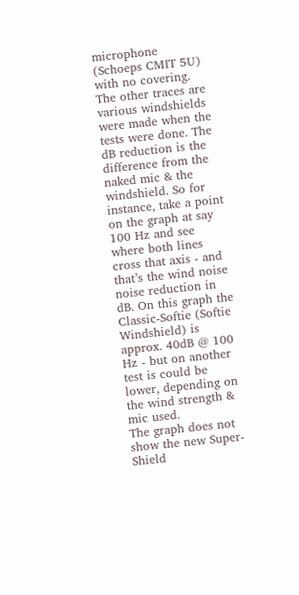microphone (Schoeps CMIT 5U) with no covering. The other traces are various windshields were made when the tests were done. The dB reduction is the difference from the naked mic & the windshield. So for instance, take a point on the graph at say 100 Hz and see where both lines cross that axis - and that’s the wind noise noise reduction in dB. On this graph the Classic-Softie (Softie Windshield) is approx. 40dB @ 100 Hz - but on another test is could be lower, depending on the wind strength & mic used.
The graph does not show the new Super-Shield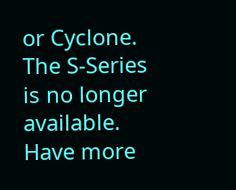or Cyclone. The S-Series is no longer available.
Have more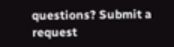questions? Submit a request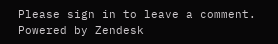Please sign in to leave a comment.
Powered by Zendesk